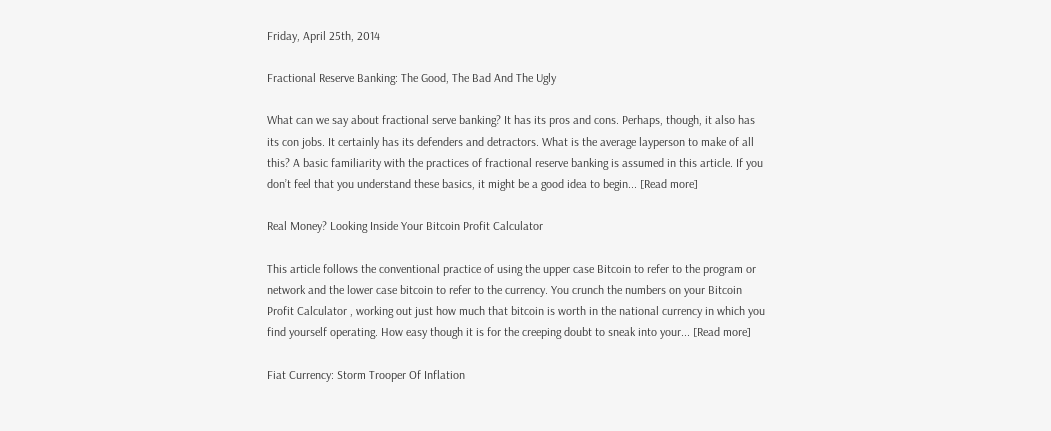Friday, April 25th, 2014

Fractional Reserve Banking: The Good, The Bad And The Ugly

What can we say about fractional serve banking? It has its pros and cons. Perhaps, though, it also has its con jobs. It certainly has its defenders and detractors. What is the average layperson to make of all this? A basic familiarity with the practices of fractional reserve banking is assumed in this article. If you don’t feel that you understand these basics, it might be a good idea to begin... [Read more]

Real Money? Looking Inside Your Bitcoin Profit Calculator

This article follows the conventional practice of using the upper case Bitcoin to refer to the program or network and the lower case bitcoin to refer to the currency. You crunch the numbers on your Bitcoin Profit Calculator , working out just how much that bitcoin is worth in the national currency in which you find yourself operating. How easy though it is for the creeping doubt to sneak into your... [Read more]

Fiat Currency: Storm Trooper Of Inflation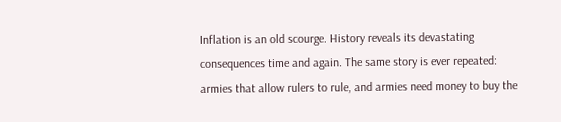Inflation is an old scourge. History reveals its devastating consequences time and again. The same story is ever repeated: armies that allow rulers to rule, and armies need money to buy the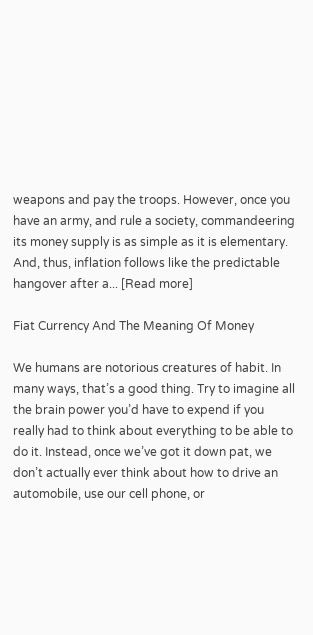weapons and pay the troops. However, once you have an army, and rule a society, commandeering its money supply is as simple as it is elementary. And, thus, inflation follows like the predictable hangover after a... [Read more]

Fiat Currency And The Meaning Of Money

We humans are notorious creatures of habit. In many ways, that’s a good thing. Try to imagine all the brain power you’d have to expend if you really had to think about everything to be able to do it. Instead, once we’ve got it down pat, we don’t actually ever think about how to drive an automobile, use our cell phone, or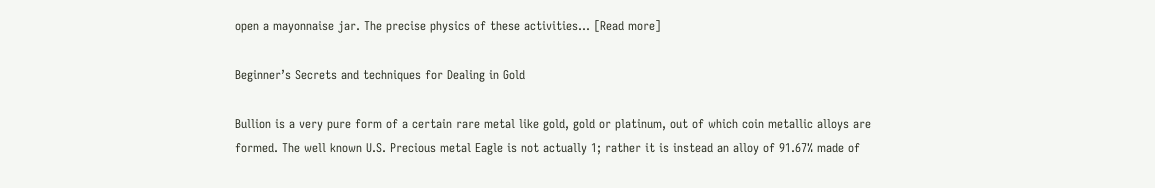open a mayonnaise jar. The precise physics of these activities... [Read more]

Beginner’s Secrets and techniques for Dealing in Gold

Bullion is a very pure form of a certain rare metal like gold, gold or platinum, out of which coin metallic alloys are formed. The well known U.S. Precious metal Eagle is not actually 1; rather it is instead an alloy of 91.67% made of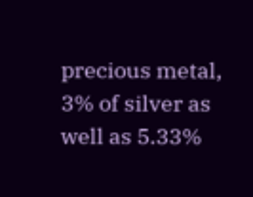precious metal, 3% of silver as well as 5.33%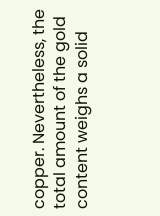copper. Nevertheless, the total amount of the gold content weighs a solid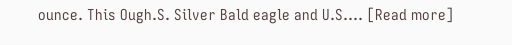ounce. This Ough.S. Silver Bald eagle and U.S.... [Read more]